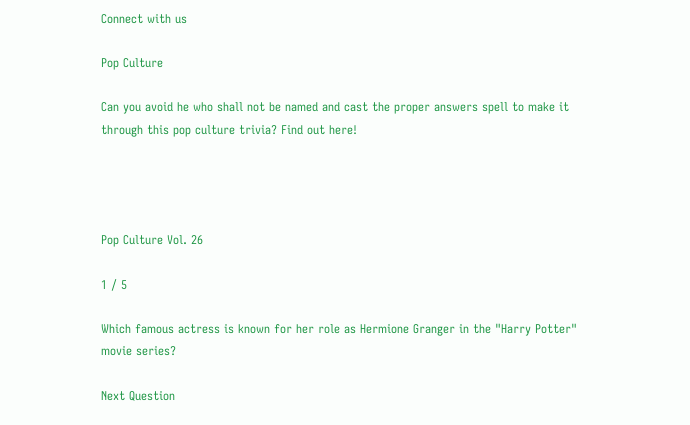Connect with us

Pop Culture

Can you avoid he who shall not be named and cast the proper answers spell to make it through this pop culture trivia? Find out here!




Pop Culture Vol. 26

1 / 5

Which famous actress is known for her role as Hermione Granger in the "Harry Potter" movie series?

Next Question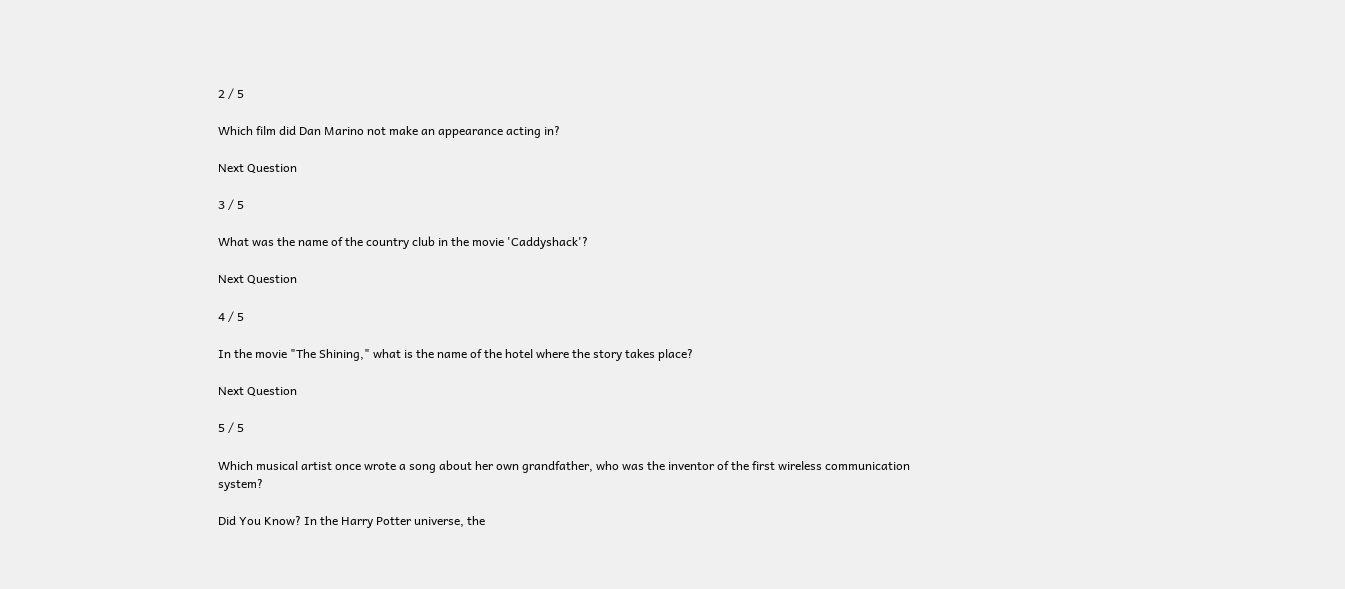2 / 5

Which film did Dan Marino not make an appearance acting in?

Next Question

3 / 5

What was the name of the country club in the movie 'Caddyshack'?

Next Question

4 / 5

In the movie "The Shining," what is the name of the hotel where the story takes place?

Next Question

5 / 5

Which musical artist once wrote a song about her own grandfather, who was the inventor of the first wireless communication system?

Did You Know? In the Harry Potter universe, the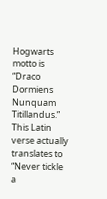Hogwarts motto is “Draco Dormiens Nunquam Titillandus.” This Latin verse actually translates to “Never tickle a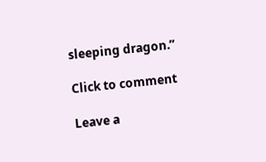sleeping dragon.”

Click to comment

Leave a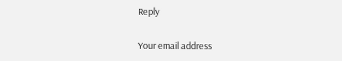Reply

Your email address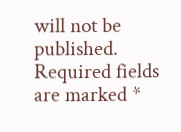will not be published. Required fields are marked *